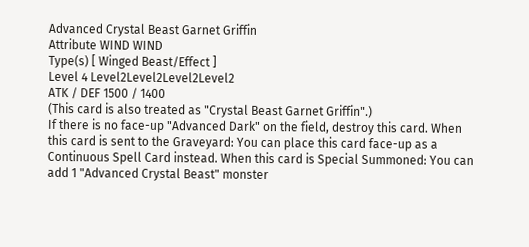Advanced Crystal Beast Garnet Griffin
Attribute WIND WIND
Type(s) [ Winged Beast/Effect ]
Level 4 Level2Level2Level2Level2
ATK / DEF 1500 / 1400
(This card is also treated as "Crystal Beast Garnet Griffin".)
If there is no face-up "Advanced Dark" on the field, destroy this card. When this card is sent to the Graveyard: You can place this card face-up as a Continuous Spell Card instead. When this card is Special Summoned: You can add 1 "Advanced Crystal Beast" monster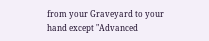from your Graveyard to your hand except "Advanced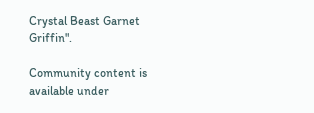Crystal Beast Garnet Griffin".

Community content is available under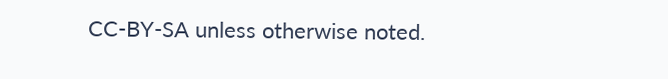CC-BY-SA unless otherwise noted.